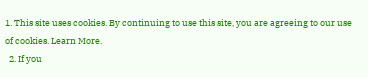1. This site uses cookies. By continuing to use this site, you are agreeing to our use of cookies. Learn More.
  2. If you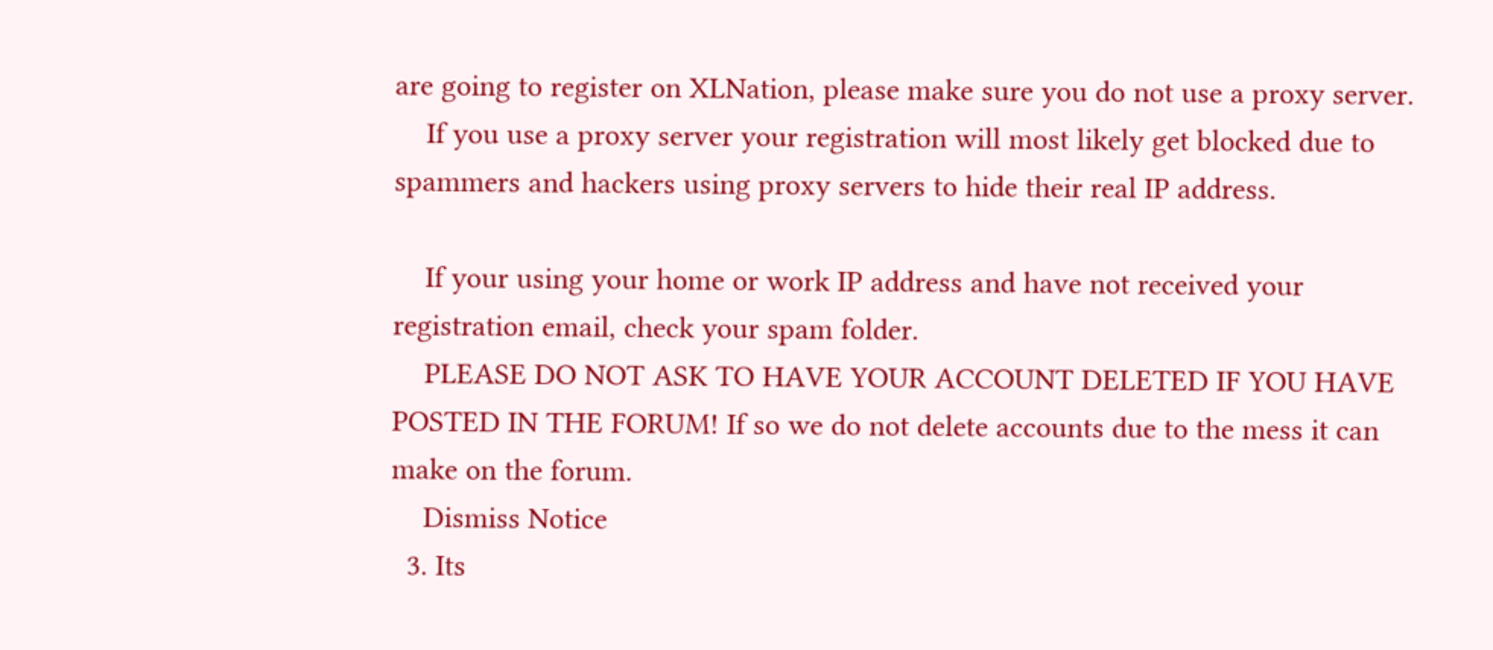are going to register on XLNation, please make sure you do not use a proxy server.
    If you use a proxy server your registration will most likely get blocked due to spammers and hackers using proxy servers to hide their real IP address.

    If your using your home or work IP address and have not received your registration email, check your spam folder.
    PLEASE DO NOT ASK TO HAVE YOUR ACCOUNT DELETED IF YOU HAVE POSTED IN THE FORUM! If so we do not delete accounts due to the mess it can make on the forum.
    Dismiss Notice
  3. Its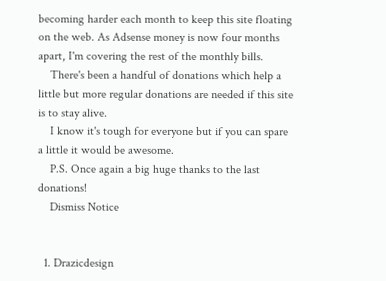becoming harder each month to keep this site floating on the web. As Adsense money is now four months apart, I'm covering the rest of the monthly bills.
    There's been a handful of donations which help a little but more regular donations are needed if this site is to stay alive.
    I know it's tough for everyone but if you can spare a little it would be awesome.
    P.S. Once again a big huge thanks to the last donations!
    Dismiss Notice


  1. Drazicdesign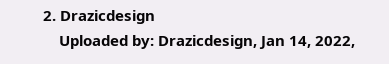2. Drazicdesign
    Uploaded by: Drazicdesign, Jan 14, 2022,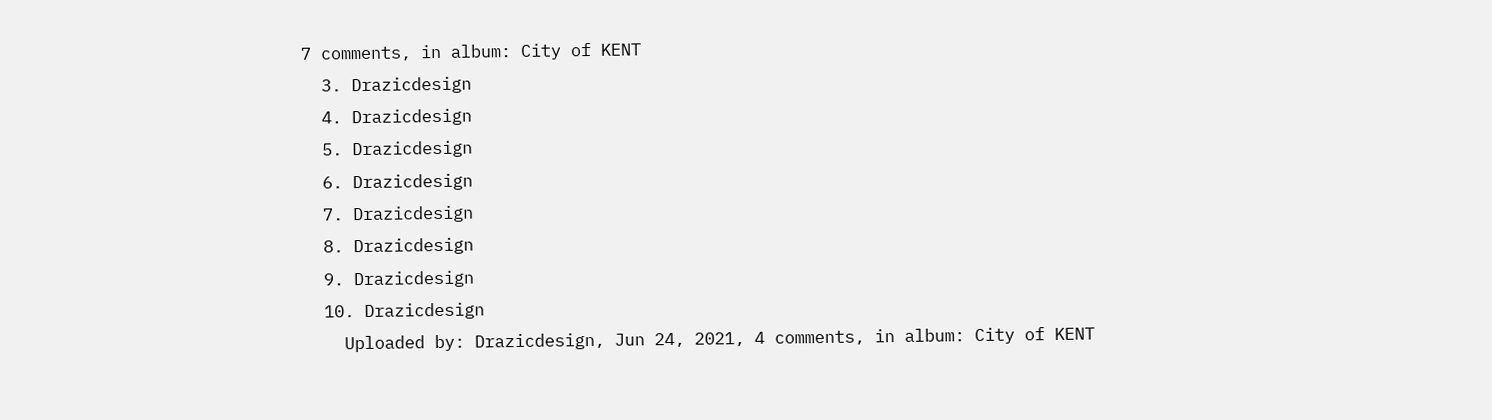7 comments, in album: City of KENT
  3. Drazicdesign
  4. Drazicdesign
  5. Drazicdesign
  6. Drazicdesign
  7. Drazicdesign
  8. Drazicdesign
  9. Drazicdesign
  10. Drazicdesign
    Uploaded by: Drazicdesign, Jun 24, 2021, 4 comments, in album: City of KENT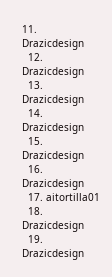11. Drazicdesign
  12. Drazicdesign
  13. Drazicdesign
  14. Drazicdesign
  15. Drazicdesign
  16. Drazicdesign
  17. aitortilla01
  18. Drazicdesign
  19. Drazicdesign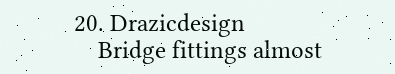20. Drazicdesign
    Bridge fittings almost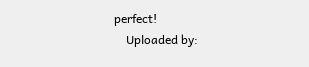perfect!
    Uploaded by: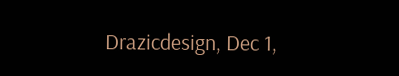Drazicdesign, Dec 1,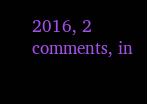2016, 2 comments, in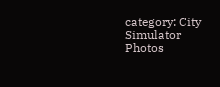category: City Simulator Photos